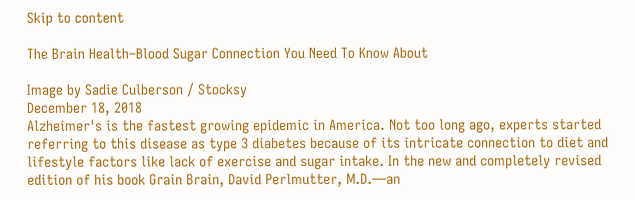Skip to content

The Brain Health–Blood Sugar Connection You Need To Know About

Image by Sadie Culberson / Stocksy
December 18, 2018
Alzheimer's is the fastest growing epidemic in America. Not too long ago, experts started referring to this disease as type 3 diabetes because of its intricate connection to diet and lifestyle factors like lack of exercise and sugar intake. In the new and completely revised edition of his book Grain Brain, David Perlmutter, M.D.—an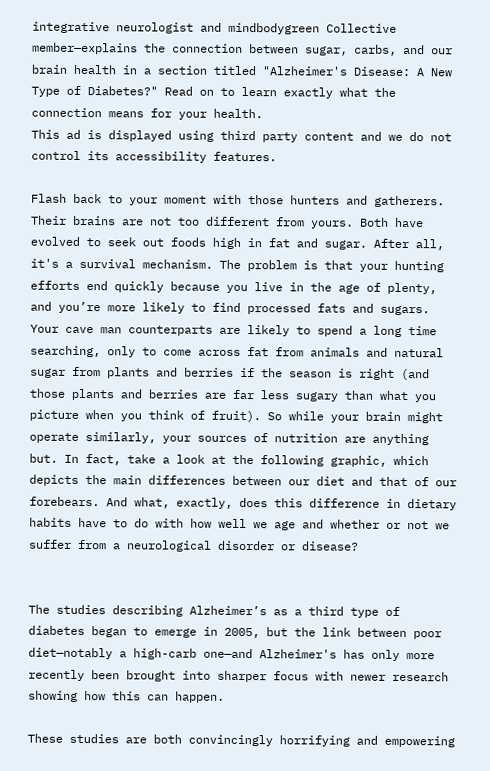integrative neurologist and mindbodygreen Collective member—explains the connection between sugar, carbs, and our brain health in a section titled "Alzheimer's Disease: A New Type of Diabetes?" Read on to learn exactly what the connection means for your health.
This ad is displayed using third party content and we do not control its accessibility features.

Flash back to your moment with those hunters and gatherers. Their brains are not too different from yours. Both have evolved to seek out foods high in fat and sugar. After all, it's a survival mechanism. The problem is that your hunting efforts end quickly because you live in the age of plenty, and you’re more likely to find processed fats and sugars. Your cave man counterparts are likely to spend a long time searching, only to come across fat from animals and natural sugar from plants and berries if the season is right (and those plants and berries are far less sugary than what you picture when you think of fruit). So while your brain might operate similarly, your sources of nutrition are anything but. In fact, take a look at the following graphic, which depicts the main differences between our diet and that of our forebears. And what, exactly, does this difference in dietary habits have to do with how well we age and whether or not we suffer from a neurological disorder or disease?


The studies describing Alzheimer’s as a third type of diabetes began to emerge in 2005, but the link between poor diet—notably a high-carb one—and Alzheimer's has only more recently been brought into sharper focus with newer research showing how this can happen.

These studies are both convincingly horrifying and empowering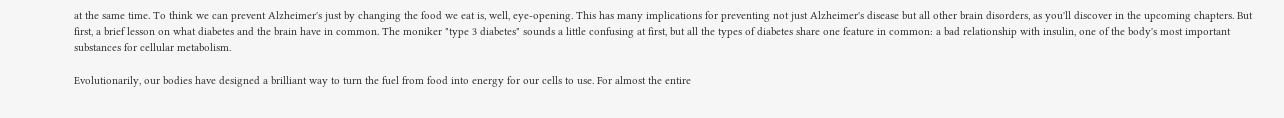at the same time. To think we can prevent Alzheimer's just by changing the food we eat is, well, eye-opening. This has many implications for preventing not just Alzheimer's disease but all other brain disorders, as you'll discover in the upcoming chapters. But first, a brief lesson on what diabetes and the brain have in common. The moniker "type 3 diabetes" sounds a little confusing at first, but all the types of diabetes share one feature in common: a bad relationship with insulin, one of the body's most important substances for cellular metabolism.

Evolutionarily, our bodies have designed a brilliant way to turn the fuel from food into energy for our cells to use. For almost the entire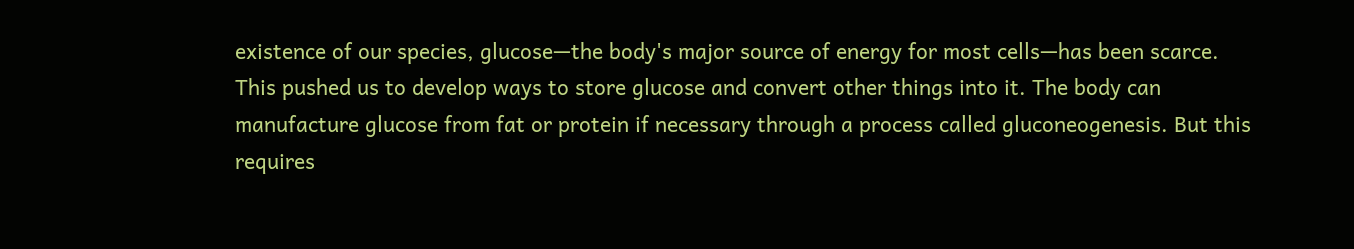existence of our species, glucose—the body's major source of energy for most cells—has been scarce. This pushed us to develop ways to store glucose and convert other things into it. The body can manufacture glucose from fat or protein if necessary through a process called gluconeogenesis. But this requires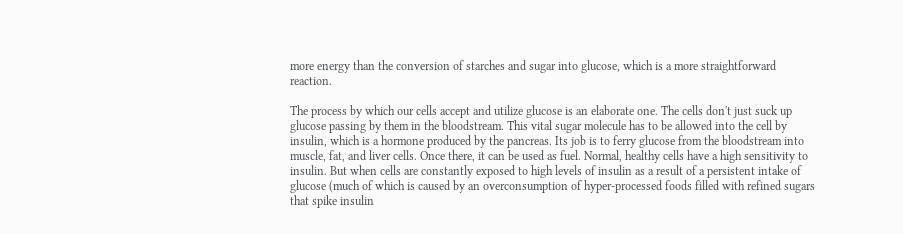more energy than the conversion of starches and sugar into glucose, which is a more straightforward reaction.

The process by which our cells accept and utilize glucose is an elaborate one. The cells don't just suck up glucose passing by them in the bloodstream. This vital sugar molecule has to be allowed into the cell by insulin, which is a hormone produced by the pancreas. Its job is to ferry glucose from the bloodstream into muscle, fat, and liver cells. Once there, it can be used as fuel. Normal, healthy cells have a high sensitivity to insulin. But when cells are constantly exposed to high levels of insulin as a result of a persistent intake of glucose (much of which is caused by an overconsumption of hyper-processed foods filled with refined sugars that spike insulin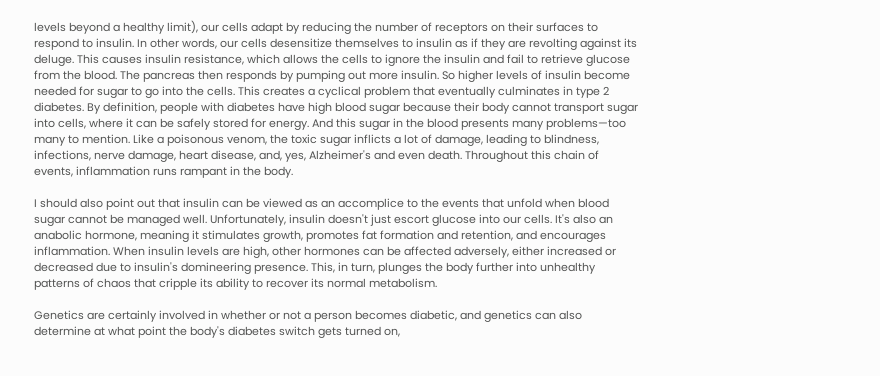levels beyond a healthy limit), our cells adapt by reducing the number of receptors on their surfaces to respond to insulin. In other words, our cells desensitize themselves to insulin as if they are revolting against its deluge. This causes insulin resistance, which allows the cells to ignore the insulin and fail to retrieve glucose from the blood. The pancreas then responds by pumping out more insulin. So higher levels of insulin become needed for sugar to go into the cells. This creates a cyclical problem that eventually culminates in type 2 diabetes. By definition, people with diabetes have high blood sugar because their body cannot transport sugar into cells, where it can be safely stored for energy. And this sugar in the blood presents many problems—too many to mention. Like a poisonous venom, the toxic sugar inflicts a lot of damage, leading to blindness, infections, nerve damage, heart disease, and, yes, Alzheimer's and even death. Throughout this chain of events, inflammation runs rampant in the body.

I should also point out that insulin can be viewed as an accomplice to the events that unfold when blood sugar cannot be managed well. Unfortunately, insulin doesn't just escort glucose into our cells. It's also an anabolic hormone, meaning it stimulates growth, promotes fat formation and retention, and encourages inflammation. When insulin levels are high, other hormones can be affected adversely, either increased or decreased due to insulin's domineering presence. This, in turn, plunges the body further into unhealthy patterns of chaos that cripple its ability to recover its normal metabolism.

Genetics are certainly involved in whether or not a person becomes diabetic, and genetics can also determine at what point the body's diabetes switch gets turned on,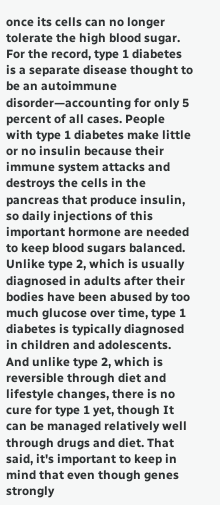once its cells can no longer tolerate the high blood sugar. For the record, type 1 diabetes is a separate disease thought to be an autoimmune disorder—accounting for only 5 percent of all cases. People with type 1 diabetes make little or no insulin because their immune system attacks and destroys the cells in the pancreas that produce insulin, so daily injections of this important hormone are needed to keep blood sugars balanced. Unlike type 2, which is usually diagnosed in adults after their bodies have been abused by too much glucose over time, type 1 diabetes is typically diagnosed in children and adolescents. And unlike type 2, which is reversible through diet and lifestyle changes, there is no cure for type 1 yet, though It can be managed relatively well through drugs and diet. That said, it's important to keep in mind that even though genes strongly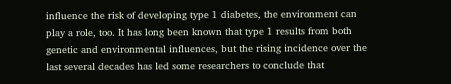influence the risk of developing type 1 diabetes, the environment can play a role, too. It has long been known that type 1 results from both genetic and environmental influences, but the rising incidence over the last several decades has led some researchers to conclude that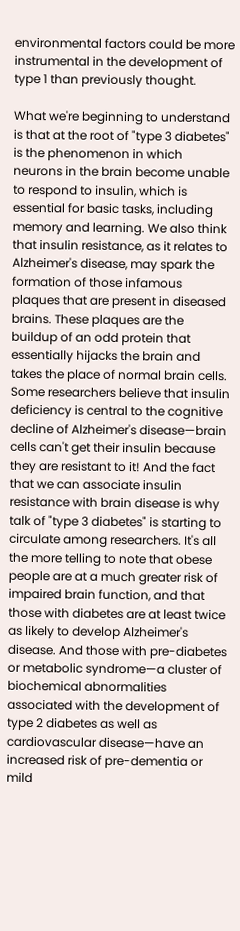environmental factors could be more instrumental in the development of type 1 than previously thought.

What we're beginning to understand is that at the root of "type 3 diabetes" is the phenomenon in which neurons in the brain become unable to respond to insulin, which is essential for basic tasks, including memory and learning. We also think that insulin resistance, as it relates to Alzheimer's disease, may spark the formation of those infamous plaques that are present in diseased brains. These plaques are the buildup of an odd protein that essentially hijacks the brain and takes the place of normal brain cells. Some researchers believe that insulin deficiency is central to the cognitive decline of Alzheimer's disease—brain cells can't get their insulin because they are resistant to it! And the fact that we can associate insulin resistance with brain disease is why talk of "type 3 diabetes" is starting to circulate among researchers. It's all the more telling to note that obese people are at a much greater risk of impaired brain function, and that those with diabetes are at least twice as likely to develop Alzheimer's disease. And those with pre-diabetes or metabolic syndrome—a cluster of biochemical abnormalities associated with the development of type 2 diabetes as well as cardiovascular disease—have an increased risk of pre-dementia or mild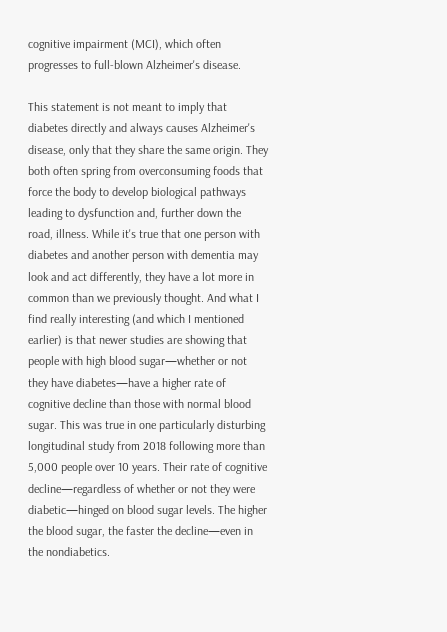cognitive impairment (MCI), which often progresses to full-blown Alzheimer's disease.

This statement is not meant to imply that diabetes directly and always causes Alzheimer's disease, only that they share the same origin. They both often spring from overconsuming foods that force the body to develop biological pathways leading to dysfunction and, further down the road, illness. While it's true that one person with diabetes and another person with dementia may look and act differently, they have a lot more in common than we previously thought. And what I find really interesting (and which I mentioned earlier) is that newer studies are showing that people with high blood sugar—whether or not they have diabetes—have a higher rate of cognitive decline than those with normal blood sugar. This was true in one particularly disturbing longitudinal study from 2018 following more than 5,000 people over 10 years. Their rate of cognitive decline—regardless of whether or not they were diabetic—hinged on blood sugar levels. The higher the blood sugar, the faster the decline—even in the nondiabetics.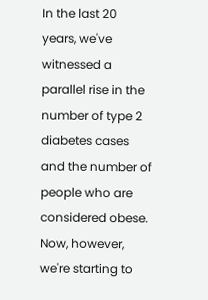In the last 20 years, we've witnessed a parallel rise in the number of type 2 diabetes cases and the number of people who are considered obese. Now, however, we're starting to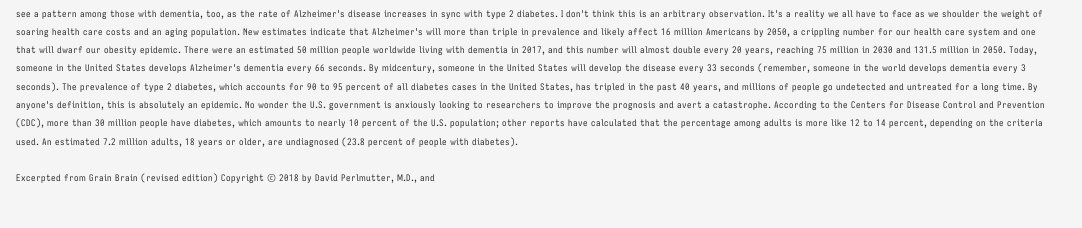see a pattern among those with dementia, too, as the rate of Alzheimer's disease increases in sync with type 2 diabetes. I don't think this is an arbitrary observation. It's a reality we all have to face as we shoulder the weight of soaring health care costs and an aging population. New estimates indicate that Alzheimer's will more than triple in prevalence and likely affect 16 million Americans by 2050, a crippling number for our health care system and one that will dwarf our obesity epidemic. There were an estimated 50 million people worldwide living with dementia in 2017, and this number will almost double every 20 years, reaching 75 million in 2030 and 131.5 million in 2050. Today, someone in the United States develops Alzheimer's dementia every 66 seconds. By midcentury, someone in the United States will develop the disease every 33 seconds (remember, someone in the world develops dementia every 3 seconds). The prevalence of type 2 diabetes, which accounts for 90 to 95 percent of all diabetes cases in the United States, has tripled in the past 40 years, and millions of people go undetected and untreated for a long time. By anyone's definition, this is absolutely an epidemic. No wonder the U.S. government is anxiously looking to researchers to improve the prognosis and avert a catastrophe. According to the Centers for Disease Control and Prevention (CDC), more than 30 million people have diabetes, which amounts to nearly 10 percent of the U.S. population; other reports have calculated that the percentage among adults is more like 12 to 14 percent, depending on the criteria used. An estimated 7.2 million adults, 18 years or older, are undiagnosed (23.8 percent of people with diabetes).

Excerpted from Grain Brain (revised edition) Copyright © 2018 by David Perlmutter, M.D., and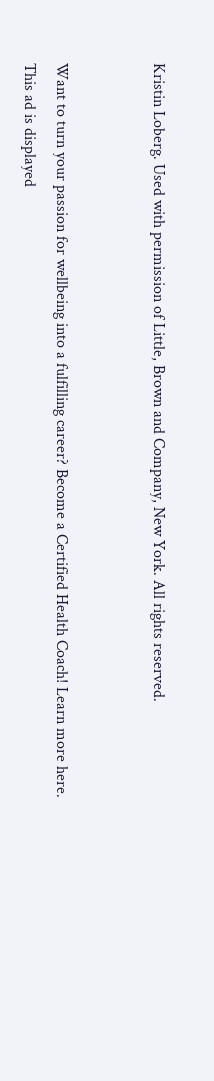Kristin Loberg. Used with permission of Little, Brown and Company, New York. All rights reserved.


Want to turn your passion for wellbeing into a fulfilling career? Become a Certified Health Coach! Learn more here.
This ad is displayed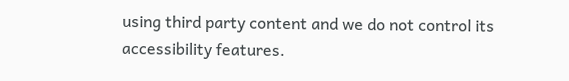using third party content and we do not control its accessibility features.